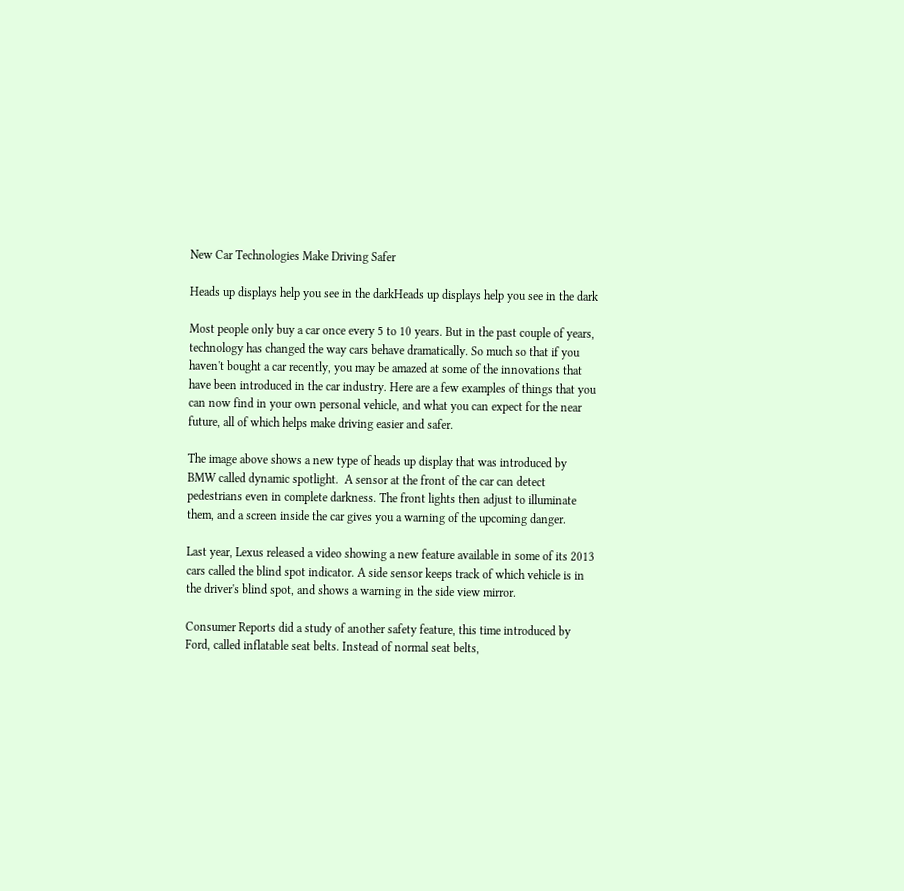New Car Technologies Make Driving Safer

Heads up displays help you see in the darkHeads up displays help you see in the dark

Most people only buy a car once every 5 to 10 years. But in the past couple of years, technology has changed the way cars behave dramatically. So much so that if you haven't bought a car recently, you may be amazed at some of the innovations that have been introduced in the car industry. Here are a few examples of things that you can now find in your own personal vehicle, and what you can expect for the near future, all of which helps make driving easier and safer.

The image above shows a new type of heads up display that was introduced by BMW called dynamic spotlight.  A sensor at the front of the car can detect pedestrians even in complete darkness. The front lights then adjust to illuminate them, and a screen inside the car gives you a warning of the upcoming danger.

Last year, Lexus released a video showing a new feature available in some of its 2013 cars called the blind spot indicator. A side sensor keeps track of which vehicle is in the driver's blind spot, and shows a warning in the side view mirror.

Consumer Reports did a study of another safety feature, this time introduced by Ford, called inflatable seat belts. Instead of normal seat belts,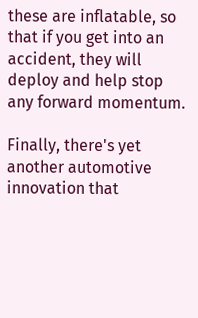these are inflatable, so that if you get into an accident, they will deploy and help stop any forward momentum.

Finally, there's yet another automotive innovation that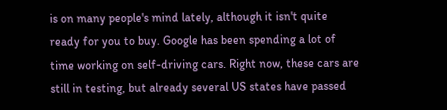is on many people's mind lately, although it isn't quite ready for you to buy. Google has been spending a lot of time working on self-driving cars. Right now, these cars are still in testing, but already several US states have passed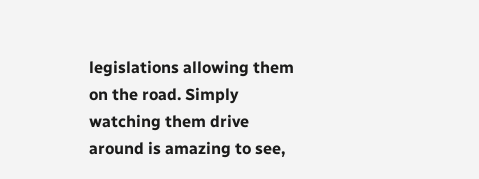legislations allowing them on the road. Simply watching them drive around is amazing to see,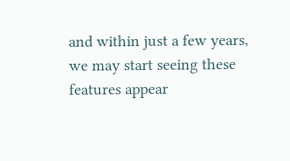and within just a few years, we may start seeing these features appear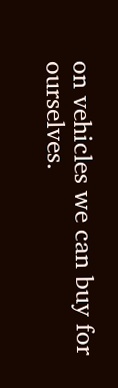on vehicles we can buy for ourselves.